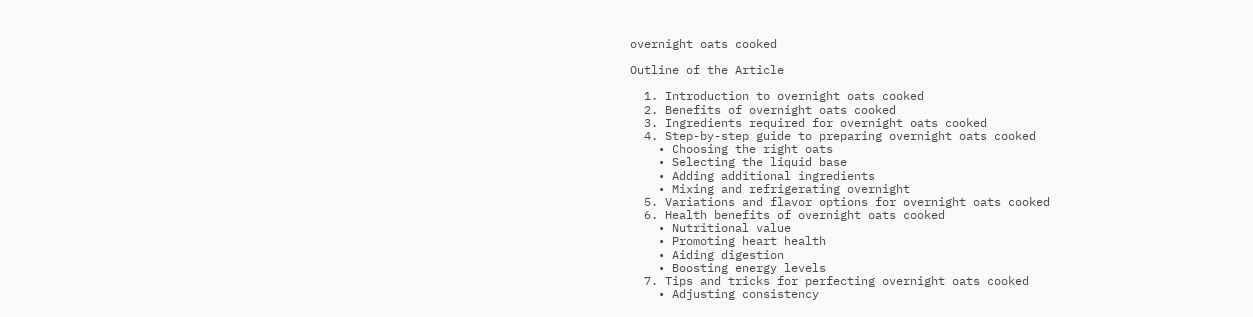overnight oats cooked

Outline of the Article

  1. Introduction to overnight oats cooked
  2. Benefits of overnight oats cooked
  3. Ingredients required for overnight oats cooked
  4. Step-by-step guide to preparing overnight oats cooked
    • Choosing the right oats
    • Selecting the liquid base
    • Adding additional ingredients
    • Mixing and refrigerating overnight
  5. Variations and flavor options for overnight oats cooked
  6. Health benefits of overnight oats cooked
    • Nutritional value
    • Promoting heart health
    • Aiding digestion
    • Boosting energy levels
  7. Tips and tricks for perfecting overnight oats cooked
    • Adjusting consistency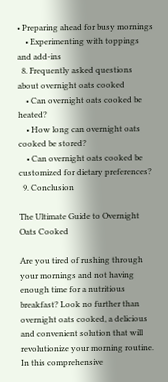• Preparing ahead for busy mornings
    • Experimenting with toppings and add-ins
  8. Frequently asked questions about overnight oats cooked
    • Can overnight oats cooked be heated?
    • How long can overnight oats cooked be stored?
    • Can overnight oats cooked be customized for dietary preferences?
  9. Conclusion

The Ultimate Guide to Overnight Oats Cooked

Are you tired of rushing through your mornings and not having enough time for a nutritious breakfast? Look no further than overnight oats cooked, a delicious and convenient solution that will revolutionize your morning routine. In this comprehensive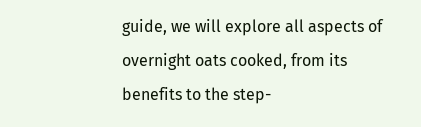guide, we will explore all aspects of overnight oats cooked, from its benefits to the step-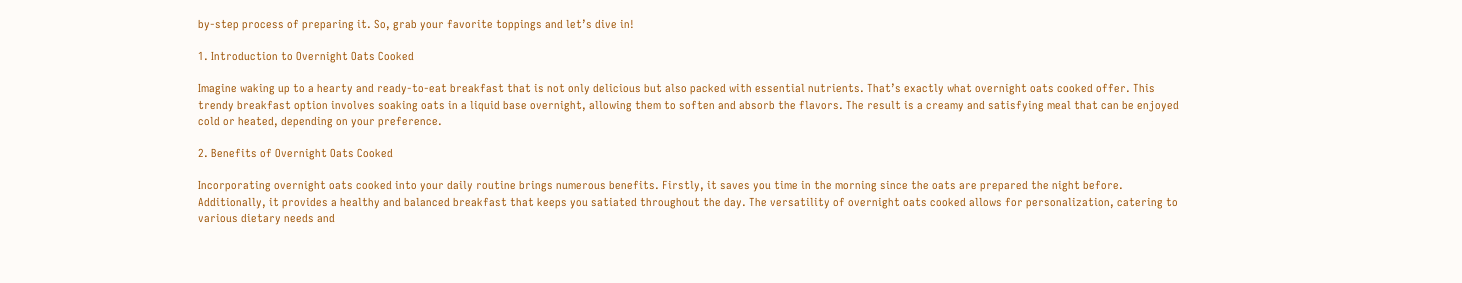by-step process of preparing it. So, grab your favorite toppings and let’s dive in!

1. Introduction to Overnight Oats Cooked

Imagine waking up to a hearty and ready-to-eat breakfast that is not only delicious but also packed with essential nutrients. That’s exactly what overnight oats cooked offer. This trendy breakfast option involves soaking oats in a liquid base overnight, allowing them to soften and absorb the flavors. The result is a creamy and satisfying meal that can be enjoyed cold or heated, depending on your preference.

2. Benefits of Overnight Oats Cooked

Incorporating overnight oats cooked into your daily routine brings numerous benefits. Firstly, it saves you time in the morning since the oats are prepared the night before. Additionally, it provides a healthy and balanced breakfast that keeps you satiated throughout the day. The versatility of overnight oats cooked allows for personalization, catering to various dietary needs and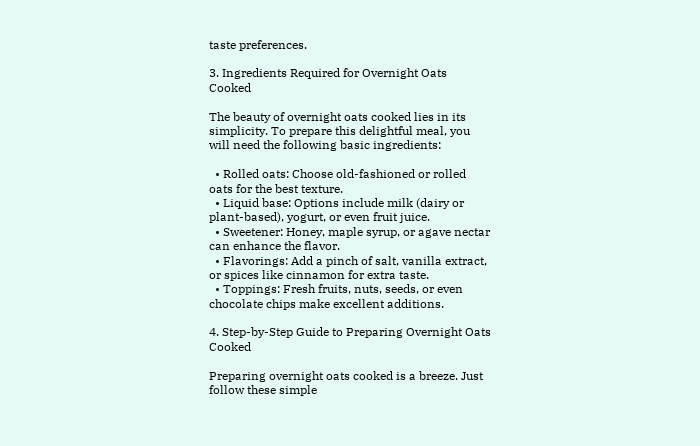taste preferences.

3. Ingredients Required for Overnight Oats Cooked

The beauty of overnight oats cooked lies in its simplicity. To prepare this delightful meal, you will need the following basic ingredients:

  • Rolled oats: Choose old-fashioned or rolled oats for the best texture.
  • Liquid base: Options include milk (dairy or plant-based), yogurt, or even fruit juice.
  • Sweetener: Honey, maple syrup, or agave nectar can enhance the flavor.
  • Flavorings: Add a pinch of salt, vanilla extract, or spices like cinnamon for extra taste.
  • Toppings: Fresh fruits, nuts, seeds, or even chocolate chips make excellent additions.

4. Step-by-Step Guide to Preparing Overnight Oats Cooked

Preparing overnight oats cooked is a breeze. Just follow these simple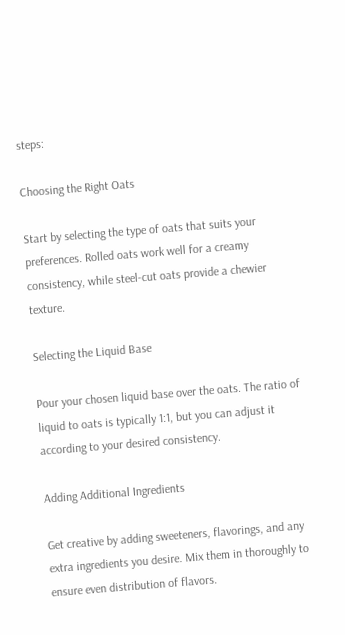steps:

Choosing the Right Oats

Start by selecting the type of oats that suits your preferences. Rolled oats work well for a creamy consistency, while steel-cut oats provide a chewier texture.

Selecting the Liquid Base

Pour your chosen liquid base over the oats. The ratio of liquid to oats is typically 1:1, but you can adjust it according to your desired consistency.

Adding Additional Ingredients

Get creative by adding sweeteners, flavorings, and any extra ingredients you desire. Mix them in thoroughly to ensure even distribution of flavors.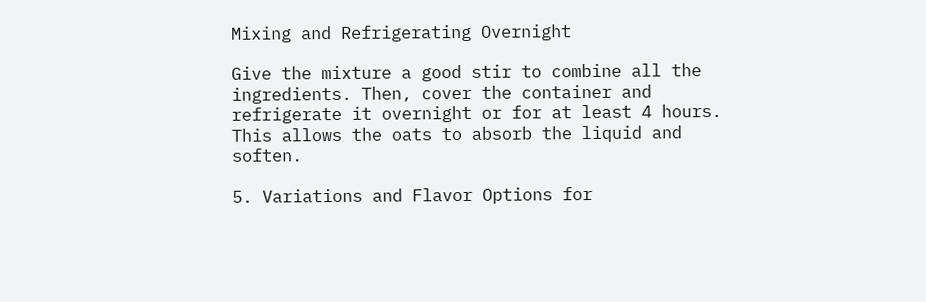Mixing and Refrigerating Overnight

Give the mixture a good stir to combine all the ingredients. Then, cover the container and refrigerate it overnight or for at least 4 hours. This allows the oats to absorb the liquid and soften.

5. Variations and Flavor Options for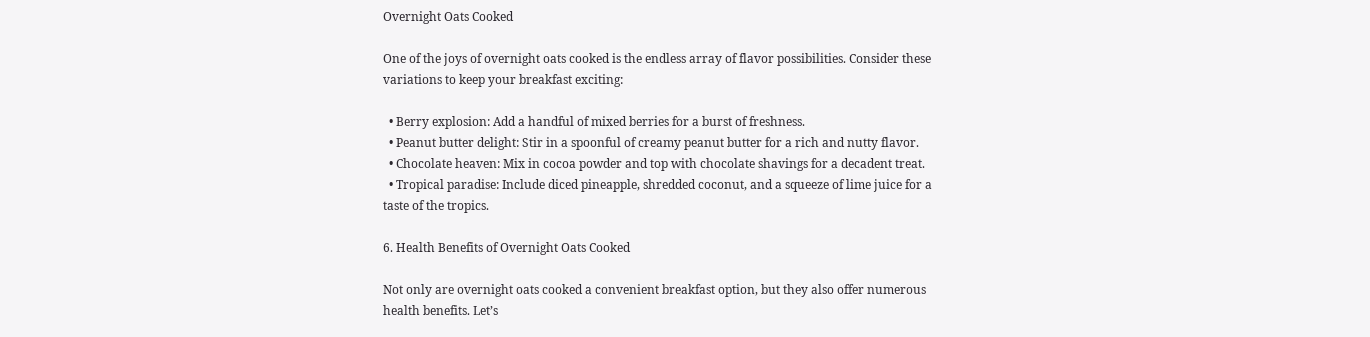Overnight Oats Cooked

One of the joys of overnight oats cooked is the endless array of flavor possibilities. Consider these variations to keep your breakfast exciting:

  • Berry explosion: Add a handful of mixed berries for a burst of freshness.
  • Peanut butter delight: Stir in a spoonful of creamy peanut butter for a rich and nutty flavor.
  • Chocolate heaven: Mix in cocoa powder and top with chocolate shavings for a decadent treat.
  • Tropical paradise: Include diced pineapple, shredded coconut, and a squeeze of lime juice for a taste of the tropics.

6. Health Benefits of Overnight Oats Cooked

Not only are overnight oats cooked a convenient breakfast option, but they also offer numerous health benefits. Let’s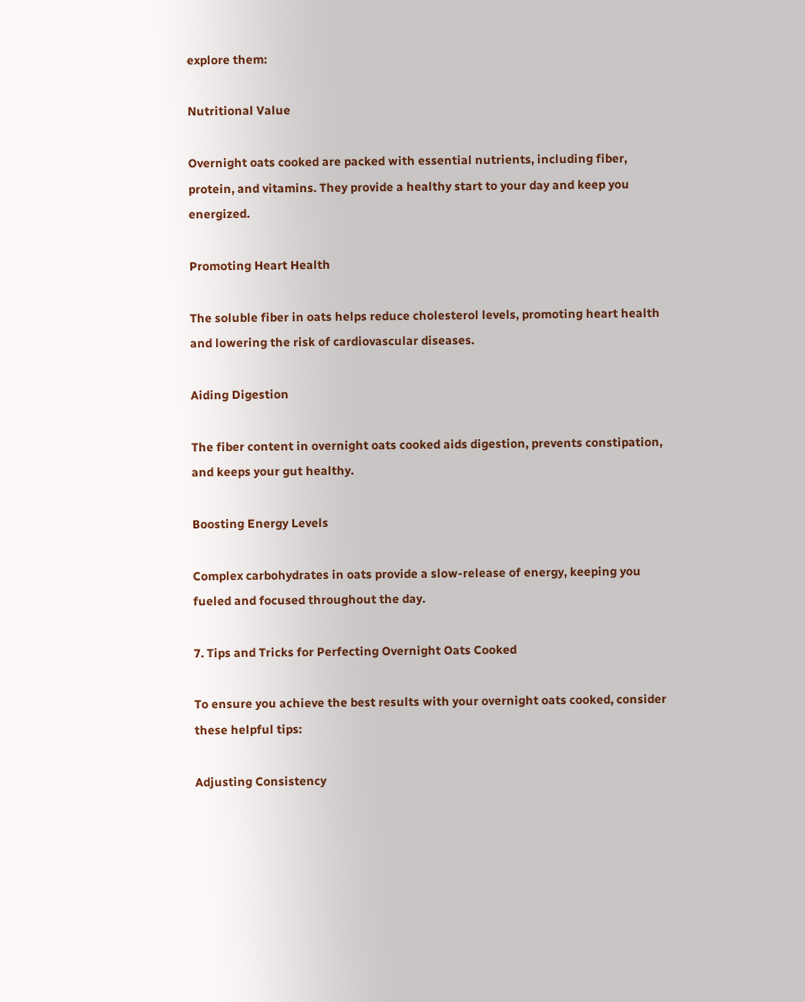explore them:

Nutritional Value

Overnight oats cooked are packed with essential nutrients, including fiber, protein, and vitamins. They provide a healthy start to your day and keep you energized.

Promoting Heart Health

The soluble fiber in oats helps reduce cholesterol levels, promoting heart health and lowering the risk of cardiovascular diseases.

Aiding Digestion

The fiber content in overnight oats cooked aids digestion, prevents constipation, and keeps your gut healthy.

Boosting Energy Levels

Complex carbohydrates in oats provide a slow-release of energy, keeping you fueled and focused throughout the day.

7. Tips and Tricks for Perfecting Overnight Oats Cooked

To ensure you achieve the best results with your overnight oats cooked, consider these helpful tips:

Adjusting Consistency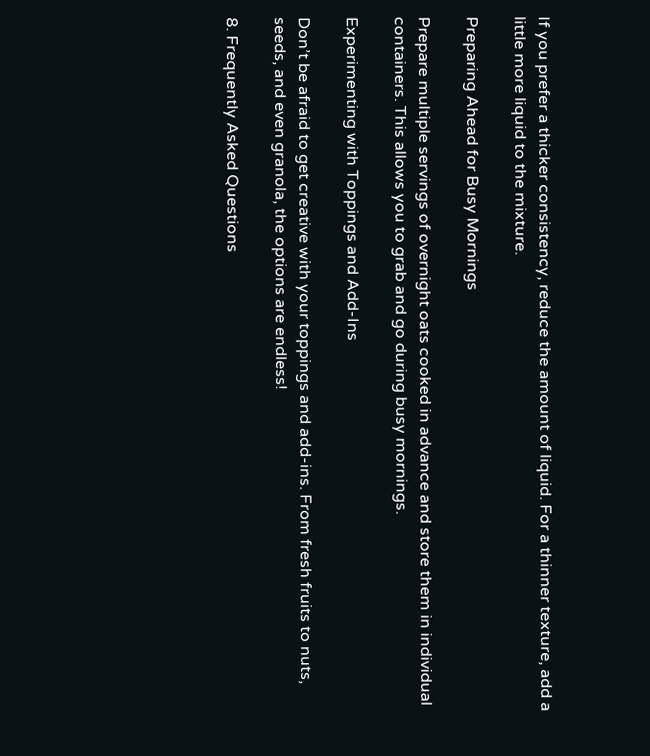If you prefer a thicker consistency, reduce the amount of liquid. For a thinner texture, add a little more liquid to the mixture.

Preparing Ahead for Busy Mornings

Prepare multiple servings of overnight oats cooked in advance and store them in individual containers. This allows you to grab and go during busy mornings.

Experimenting with Toppings and Add-Ins

Don’t be afraid to get creative with your toppings and add-ins. From fresh fruits to nuts, seeds, and even granola, the options are endless!

8. Frequently Asked Questions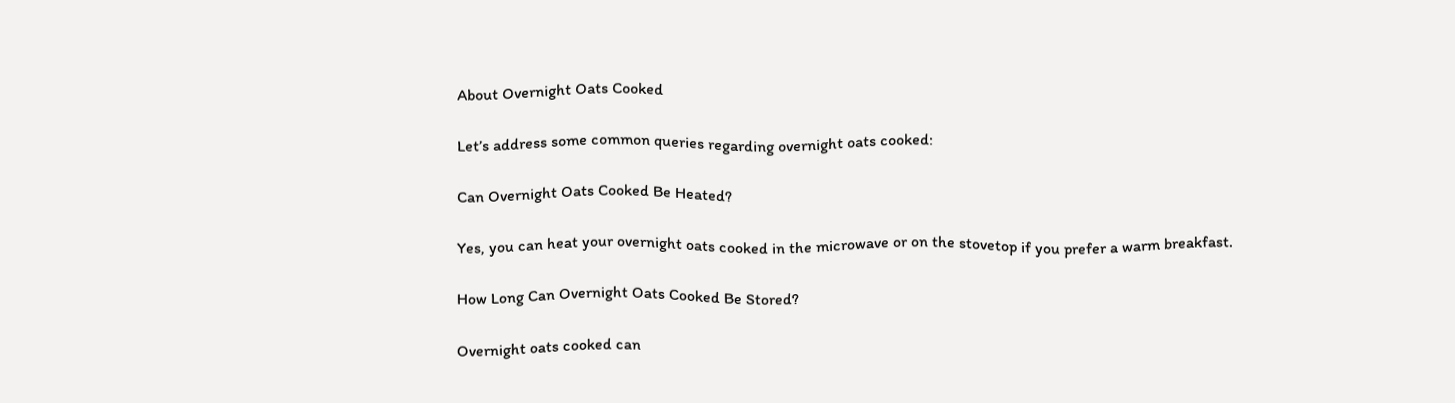About Overnight Oats Cooked

Let’s address some common queries regarding overnight oats cooked:

Can Overnight Oats Cooked Be Heated?

Yes, you can heat your overnight oats cooked in the microwave or on the stovetop if you prefer a warm breakfast.

How Long Can Overnight Oats Cooked Be Stored?

Overnight oats cooked can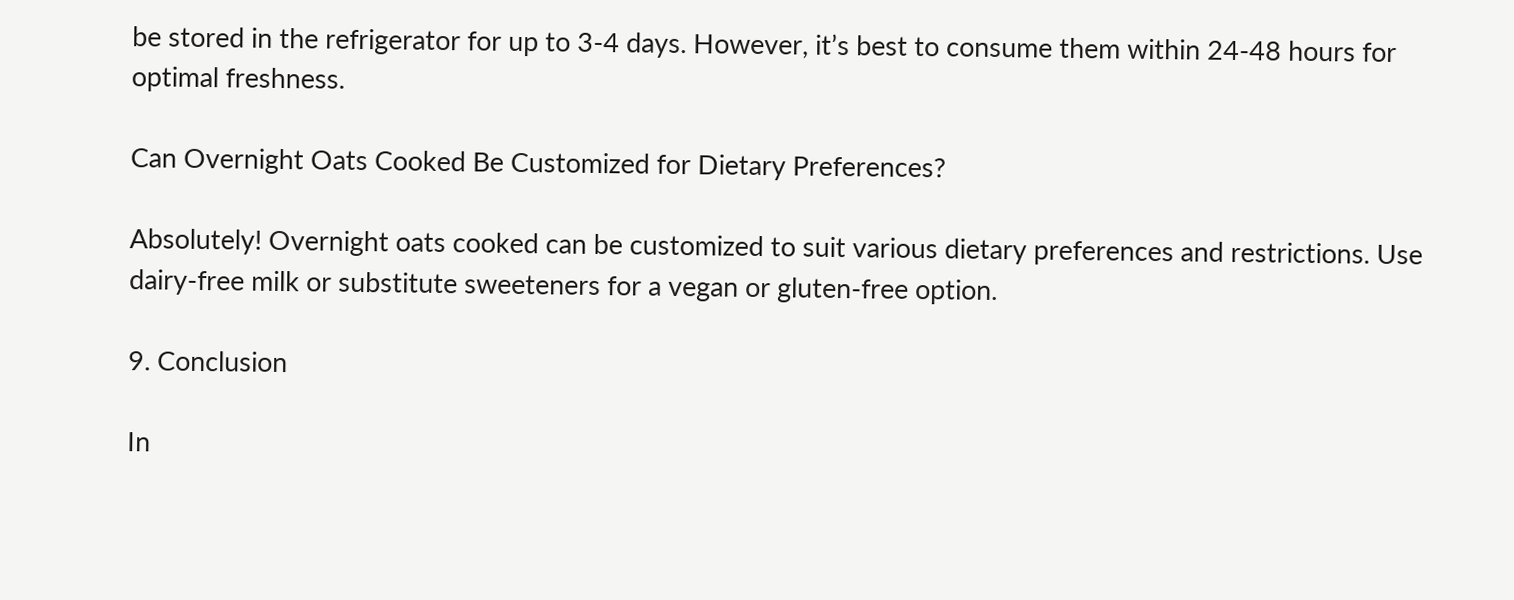be stored in the refrigerator for up to 3-4 days. However, it’s best to consume them within 24-48 hours for optimal freshness.

Can Overnight Oats Cooked Be Customized for Dietary Preferences?

Absolutely! Overnight oats cooked can be customized to suit various dietary preferences and restrictions. Use dairy-free milk or substitute sweeteners for a vegan or gluten-free option.

9. Conclusion

In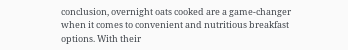conclusion, overnight oats cooked are a game-changer when it comes to convenient and nutritious breakfast options. With their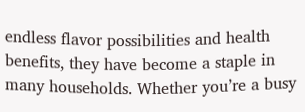endless flavor possibilities and health benefits, they have become a staple in many households. Whether you’re a busy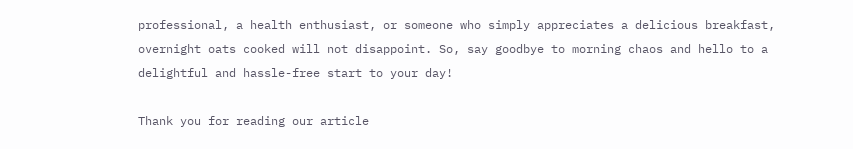professional, a health enthusiast, or someone who simply appreciates a delicious breakfast, overnight oats cooked will not disappoint. So, say goodbye to morning chaos and hello to a delightful and hassle-free start to your day!

Thank you for reading our article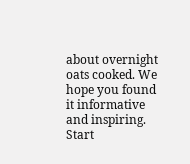about overnight oats cooked. We hope you found it informative and inspiring. Start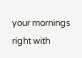your mornings right with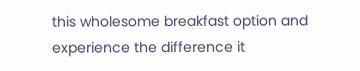this wholesome breakfast option and experience the difference it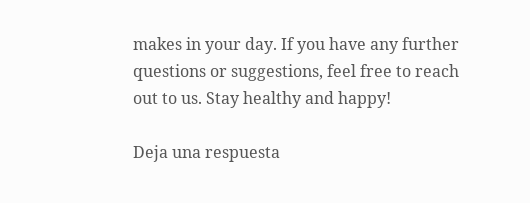makes in your day. If you have any further questions or suggestions, feel free to reach out to us. Stay healthy and happy!

Deja una respuesta